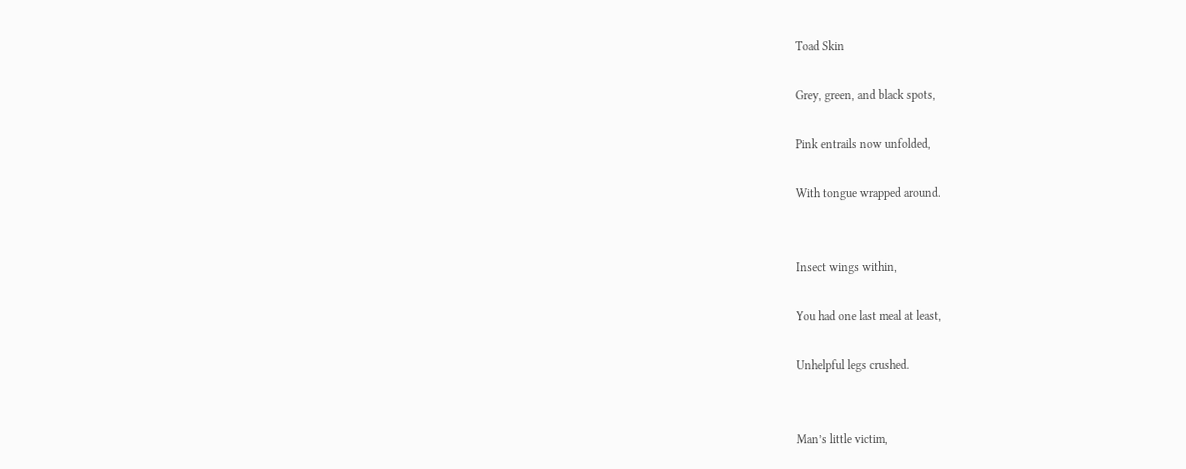Toad Skin

Grey, green, and black spots,

Pink entrails now unfolded,

With tongue wrapped around.


Insect wings within,

You had one last meal at least,

Unhelpful legs crushed.


Man’s little victim,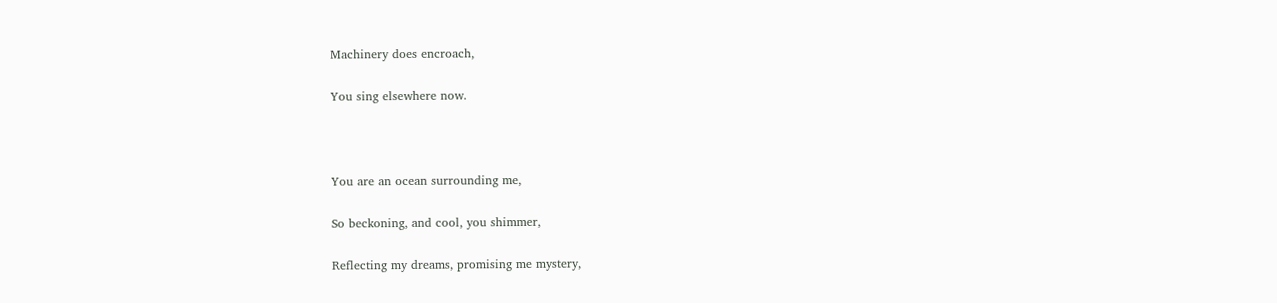Machinery does encroach,

You sing elsewhere now.



You are an ocean surrounding me,

So beckoning, and cool, you shimmer,

Reflecting my dreams, promising me mystery,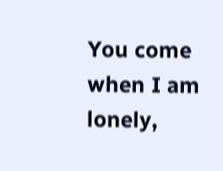You come when I am lonely,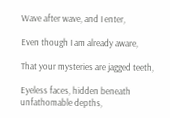Wave after wave, and I enter,

Even though I am already aware,

That your mysteries are jagged teeth,

Eyeless faces, hidden beneath unfathomable depths,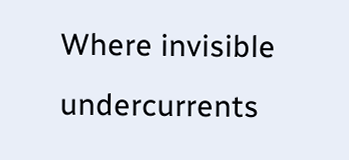Where invisible undercurrents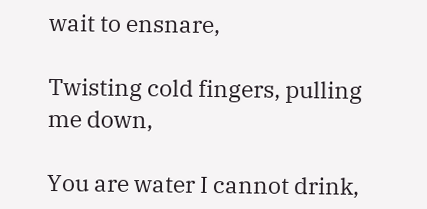wait to ensnare,

Twisting cold fingers, pulling me down,

You are water I cannot drink,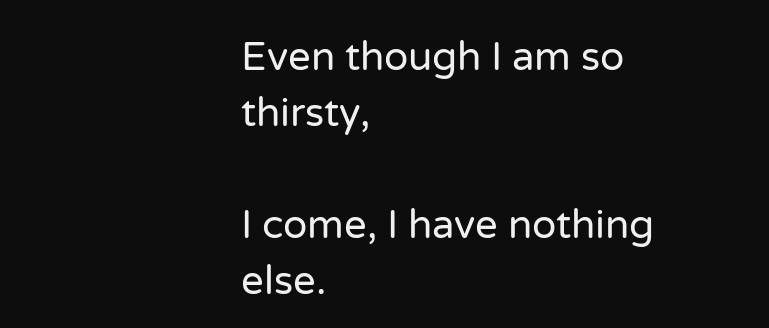Even though I am so thirsty,

I come, I have nothing else.